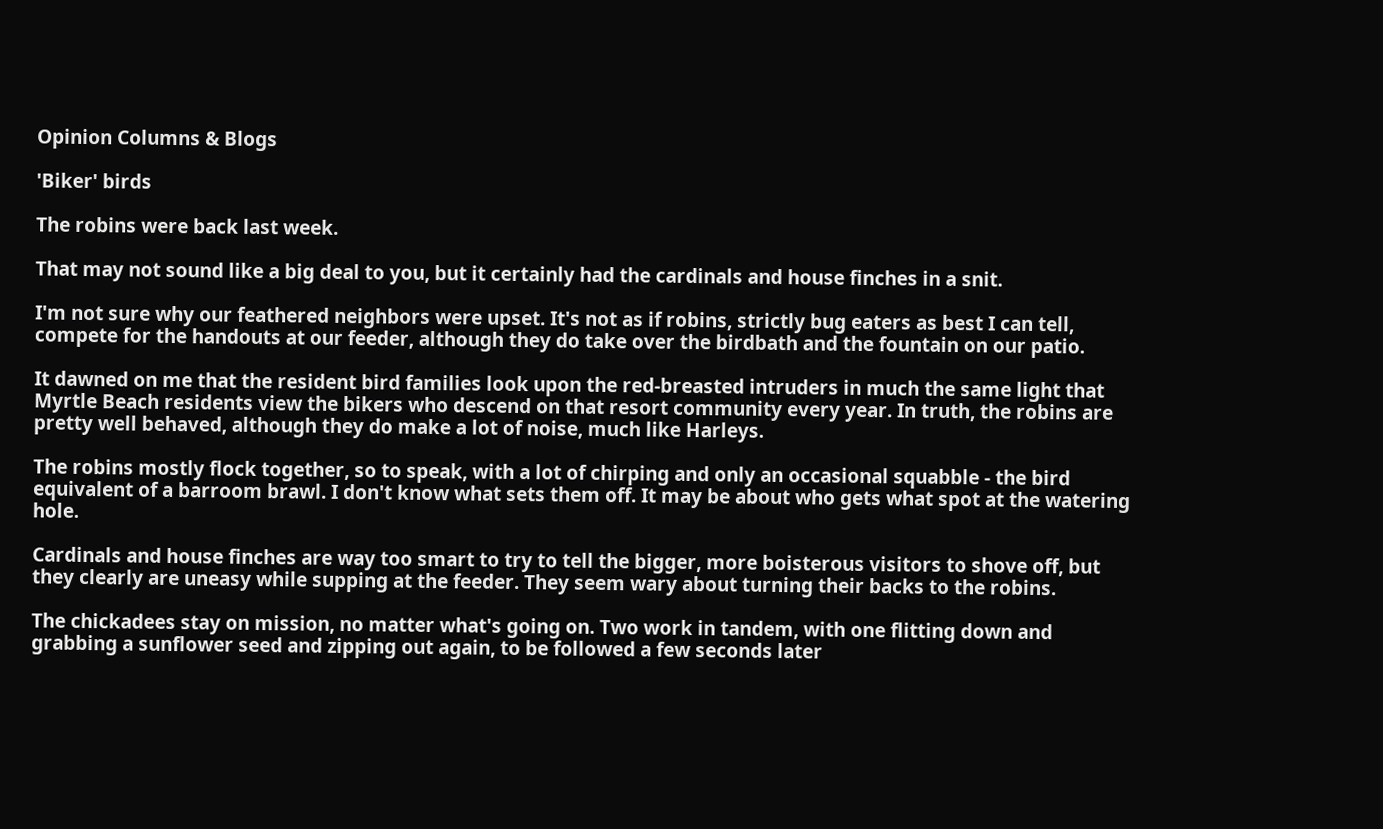Opinion Columns & Blogs

'Biker' birds

The robins were back last week.

That may not sound like a big deal to you, but it certainly had the cardinals and house finches in a snit.

I'm not sure why our feathered neighbors were upset. It's not as if robins, strictly bug eaters as best I can tell, compete for the handouts at our feeder, although they do take over the birdbath and the fountain on our patio.

It dawned on me that the resident bird families look upon the red-breasted intruders in much the same light that Myrtle Beach residents view the bikers who descend on that resort community every year. In truth, the robins are pretty well behaved, although they do make a lot of noise, much like Harleys.

The robins mostly flock together, so to speak, with a lot of chirping and only an occasional squabble - the bird equivalent of a barroom brawl. I don't know what sets them off. It may be about who gets what spot at the watering hole.

Cardinals and house finches are way too smart to try to tell the bigger, more boisterous visitors to shove off, but they clearly are uneasy while supping at the feeder. They seem wary about turning their backs to the robins.

The chickadees stay on mission, no matter what's going on. Two work in tandem, with one flitting down and grabbing a sunflower seed and zipping out again, to be followed a few seconds later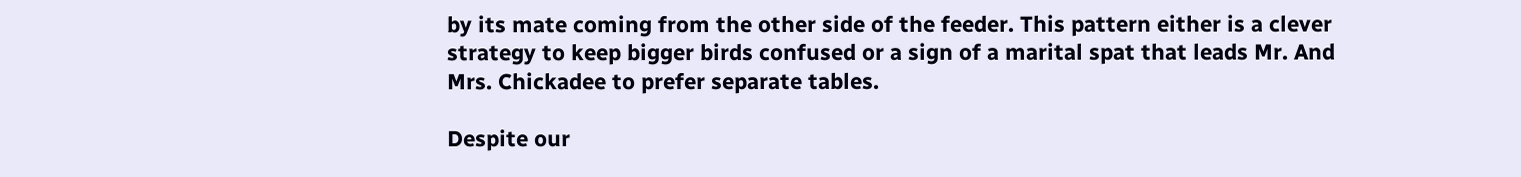by its mate coming from the other side of the feeder. This pattern either is a clever strategy to keep bigger birds confused or a sign of a marital spat that leads Mr. And Mrs. Chickadee to prefer separate tables.

Despite our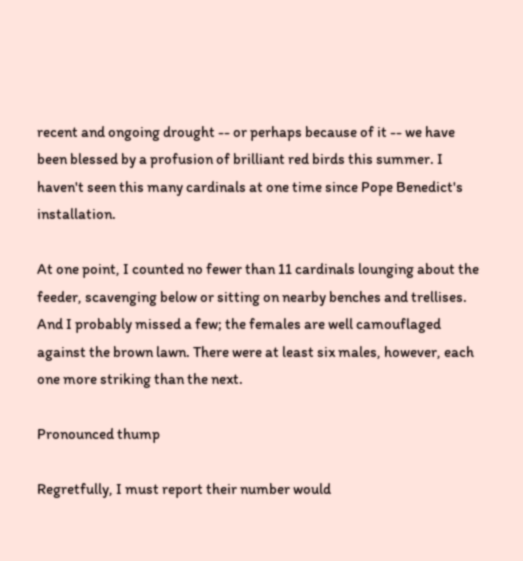recent and ongoing drought -- or perhaps because of it -- we have been blessed by a profusion of brilliant red birds this summer. I haven't seen this many cardinals at one time since Pope Benedict's installation.

At one point, I counted no fewer than 11 cardinals lounging about the feeder, scavenging below or sitting on nearby benches and trellises. And I probably missed a few; the females are well camouflaged against the brown lawn. There were at least six males, however, each one more striking than the next.

Pronounced thump

Regretfully, I must report their number would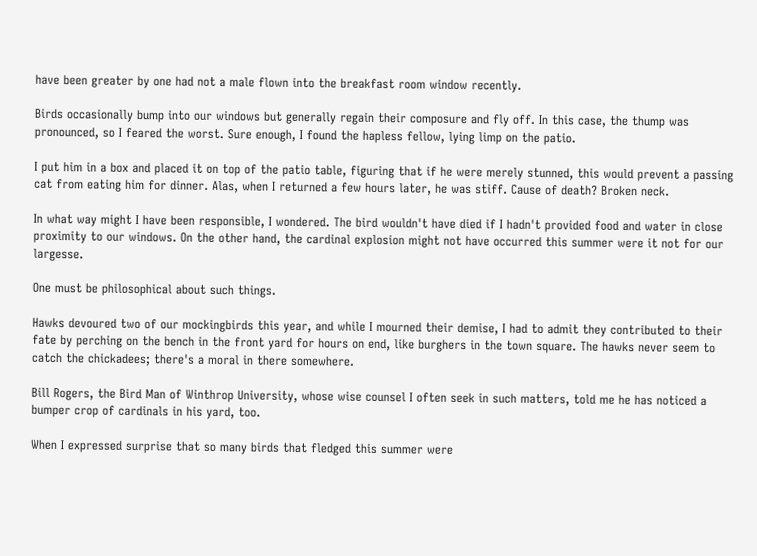have been greater by one had not a male flown into the breakfast room window recently.

Birds occasionally bump into our windows but generally regain their composure and fly off. In this case, the thump was pronounced, so I feared the worst. Sure enough, I found the hapless fellow, lying limp on the patio.

I put him in a box and placed it on top of the patio table, figuring that if he were merely stunned, this would prevent a passing cat from eating him for dinner. Alas, when I returned a few hours later, he was stiff. Cause of death? Broken neck.

In what way might I have been responsible, I wondered. The bird wouldn't have died if I hadn't provided food and water in close proximity to our windows. On the other hand, the cardinal explosion might not have occurred this summer were it not for our largesse.

One must be philosophical about such things.

Hawks devoured two of our mockingbirds this year, and while I mourned their demise, I had to admit they contributed to their fate by perching on the bench in the front yard for hours on end, like burghers in the town square. The hawks never seem to catch the chickadees; there's a moral in there somewhere.

Bill Rogers, the Bird Man of Winthrop University, whose wise counsel I often seek in such matters, told me he has noticed a bumper crop of cardinals in his yard, too.

When I expressed surprise that so many birds that fledged this summer were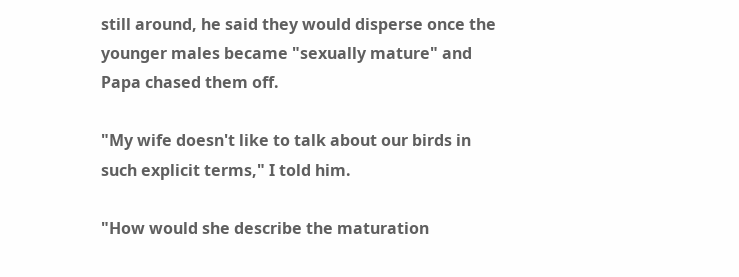still around, he said they would disperse once the younger males became "sexually mature" and Papa chased them off.

"My wife doesn't like to talk about our birds in such explicit terms," I told him.

"How would she describe the maturation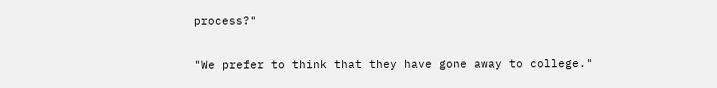process?"

"We prefer to think that they have gone away to college."